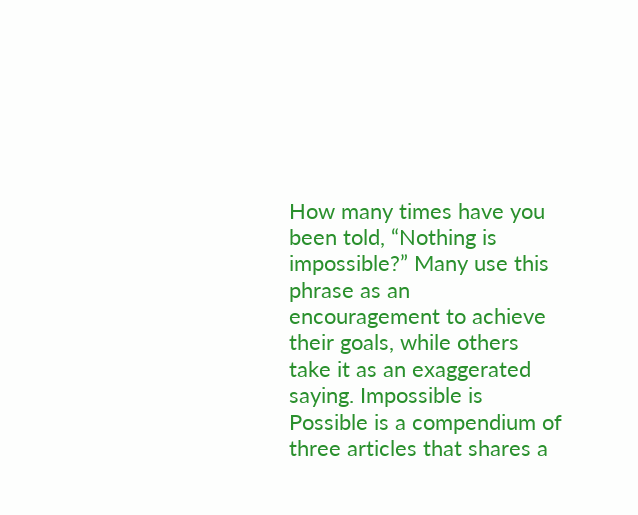How many times have you been told, “Nothing is impossible?” Many use this phrase as an encouragement to achieve their goals, while others take it as an exaggerated saying. Impossible is Possible is a compendium of three articles that shares a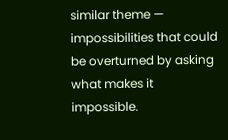similar theme — impossibilities that could be overturned by asking what makes it impossible.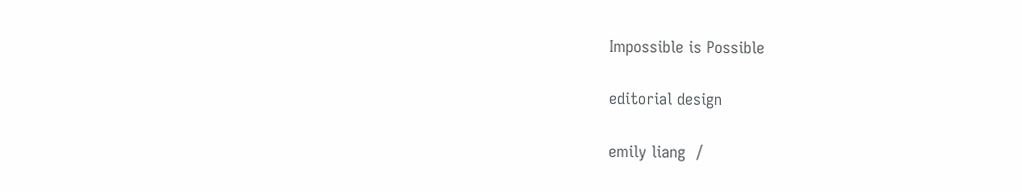Impossible is Possible

editorial design

emily liang  /